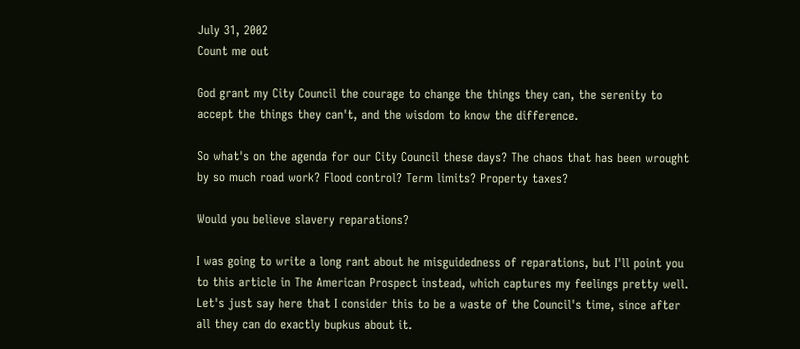July 31, 2002
Count me out

God grant my City Council the courage to change the things they can, the serenity to accept the things they can't, and the wisdom to know the difference.

So what's on the agenda for our City Council these days? The chaos that has been wrought by so much road work? Flood control? Term limits? Property taxes?

Would you believe slavery reparations?

I was going to write a long rant about he misguidedness of reparations, but I'll point you to this article in The American Prospect instead, which captures my feelings pretty well. Let's just say here that I consider this to be a waste of the Council's time, since after all they can do exactly bupkus about it.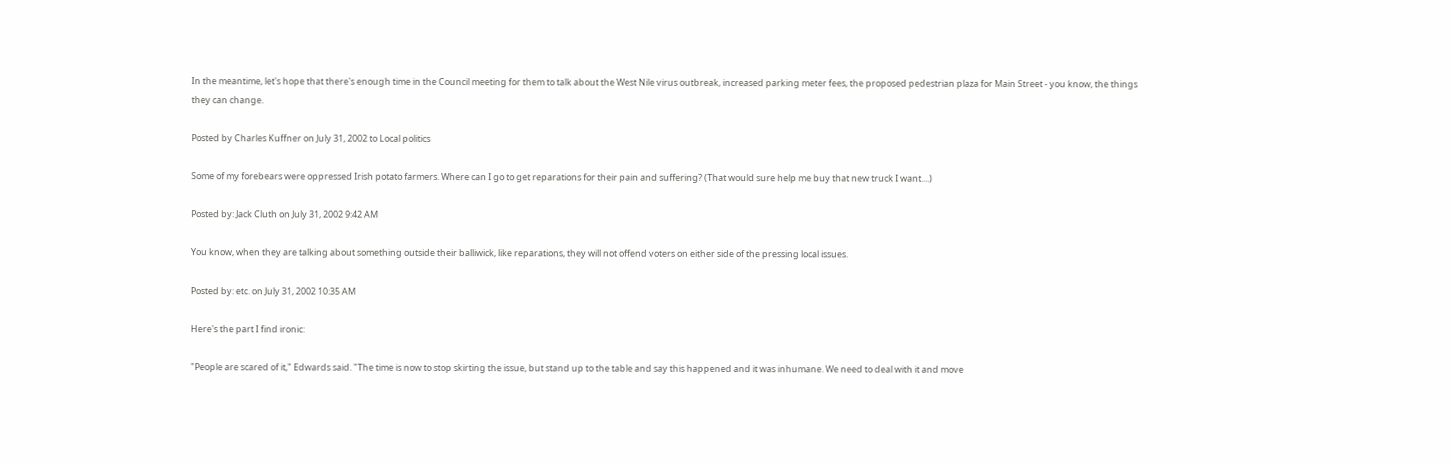In the meantime, let's hope that there's enough time in the Council meeting for them to talk about the West Nile virus outbreak, increased parking meter fees, the proposed pedestrian plaza for Main Street - you know, the things they can change.

Posted by Charles Kuffner on July 31, 2002 to Local politics

Some of my forebears were oppressed Irish potato farmers. Where can I go to get reparations for their pain and suffering? (That would sure help me buy that new truck I want....)

Posted by: Jack Cluth on July 31, 2002 9:42 AM

You know, when they are talking about something outside their balliwick, like reparations, they will not offend voters on either side of the pressing local issues.

Posted by: etc. on July 31, 2002 10:35 AM

Here's the part I find ironic:

"People are scared of it," Edwards said. "The time is now to stop skirting the issue, but stand up to the table and say this happened and it was inhumane. We need to deal with it and move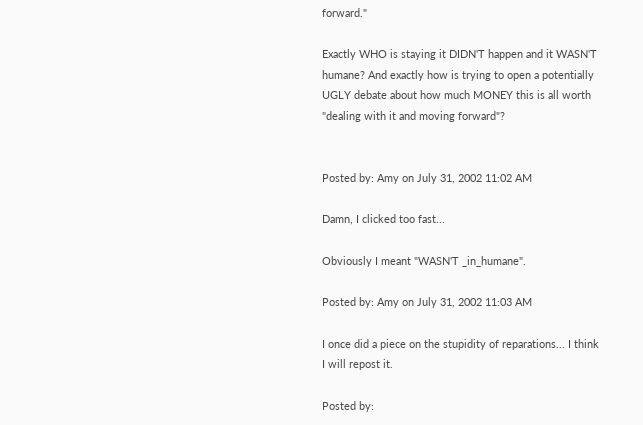forward."

Exactly WHO is staying it DIDN'T happen and it WASN'T humane? And exactly how is trying to open a potentially UGLY debate about how much MONEY this is all worth "dealing with it and moving forward"?


Posted by: Amy on July 31, 2002 11:02 AM

Damn, I clicked too fast...

Obviously I meant "WASN'T _in_humane".

Posted by: Amy on July 31, 2002 11:03 AM

I once did a piece on the stupidity of reparations... I think I will repost it.

Posted by: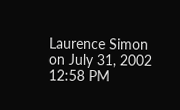Laurence Simon on July 31, 2002 12:58 PM